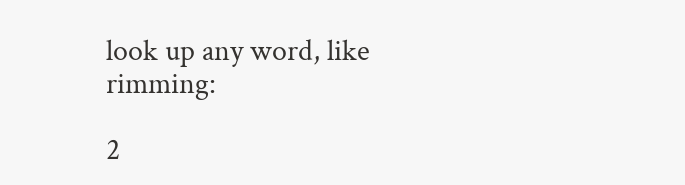look up any word, like rimming:

2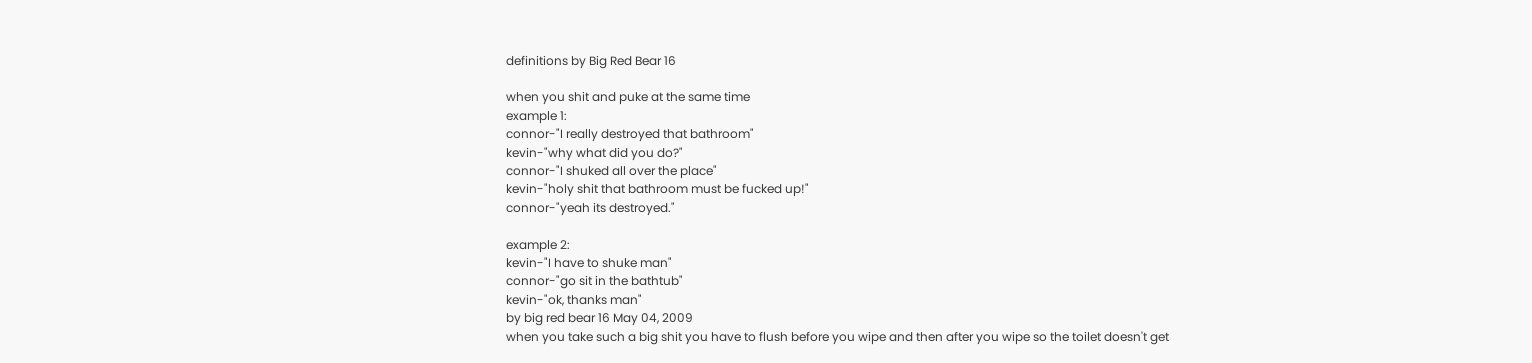definitions by Big Red Bear 16

when you shit and puke at the same time
example 1:
connor-"I really destroyed that bathroom"
kevin-"why what did you do?"
connor-"I shuked all over the place"
kevin-"holy shit that bathroom must be fucked up!"
connor-"yeah its destroyed."

example 2:
kevin-"I have to shuke man"
connor-"go sit in the bathtub"
kevin-"ok, thanks man"
by big red bear 16 May 04, 2009
when you take such a big shit you have to flush before you wipe and then after you wipe so the toilet doesn't get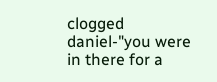clogged
daniel-"you were in there for a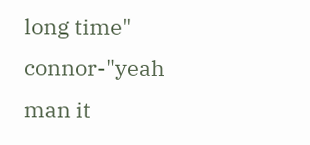long time"
connor-"yeah man it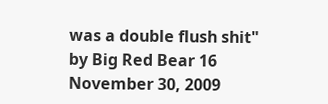was a double flush shit"
by Big Red Bear 16 November 30, 2009